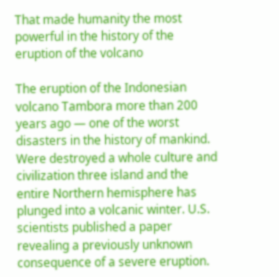That made humanity the most powerful in the history of the eruption of the volcano

The eruption of the Indonesian volcano Tambora more than 200 years ago — one of the worst disasters in the history of mankind. Were destroyed a whole culture and civilization three island and the entire Northern hemisphere has plunged into a volcanic winter. U.S. scientists published a paper revealing a previously unknown consequence of a severe eruption.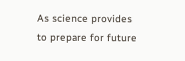As science provides to prepare for future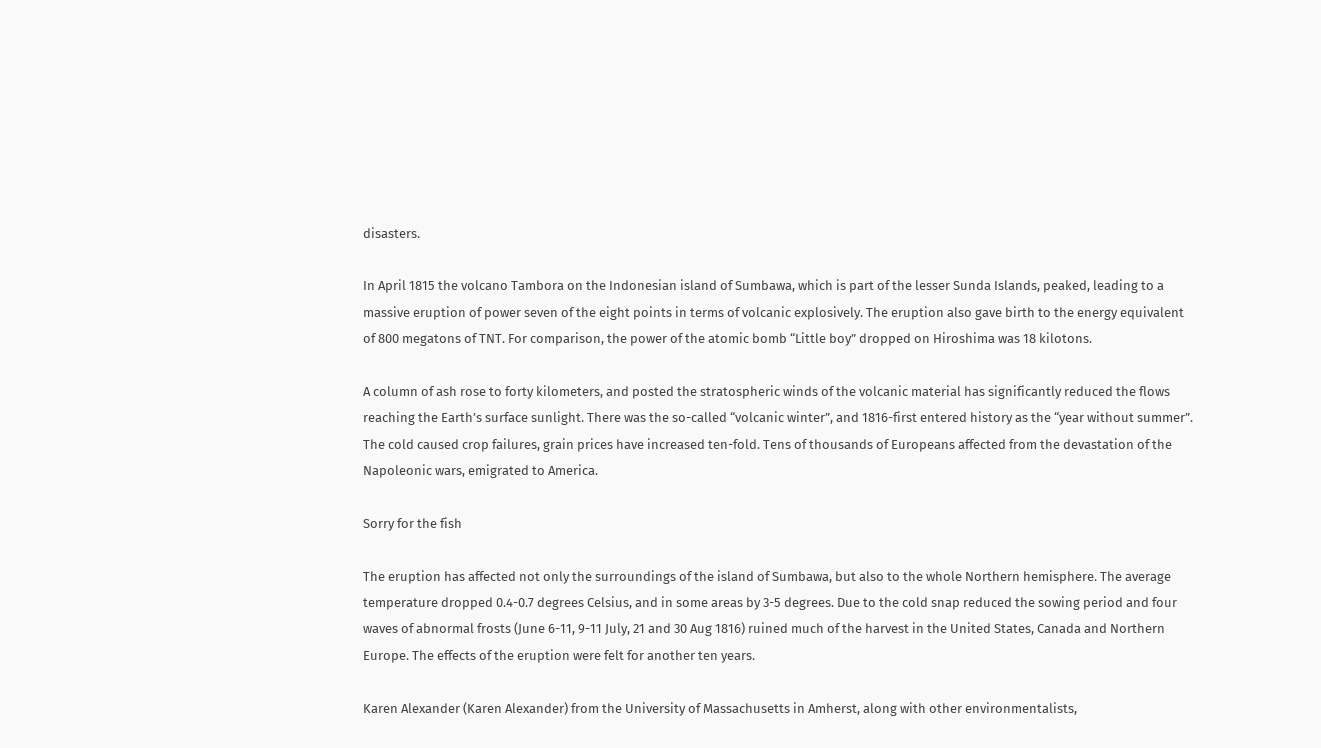disasters.

In April 1815 the volcano Tambora on the Indonesian island of Sumbawa, which is part of the lesser Sunda Islands, peaked, leading to a massive eruption of power seven of the eight points in terms of volcanic explosively. The eruption also gave birth to the energy equivalent of 800 megatons of TNT. For comparison, the power of the atomic bomb “Little boy” dropped on Hiroshima was 18 kilotons.

A column of ash rose to forty kilometers, and posted the stratospheric winds of the volcanic material has significantly reduced the flows reaching the Earth’s surface sunlight. There was the so-called “volcanic winter”, and 1816-first entered history as the “year without summer”. The cold caused crop failures, grain prices have increased ten-fold. Tens of thousands of Europeans affected from the devastation of the Napoleonic wars, emigrated to America.

Sorry for the fish

The eruption has affected not only the surroundings of the island of Sumbawa, but also to the whole Northern hemisphere. The average temperature dropped 0.4-0.7 degrees Celsius, and in some areas by 3-5 degrees. Due to the cold snap reduced the sowing period and four waves of abnormal frosts (June 6-11, 9-11 July, 21 and 30 Aug 1816) ruined much of the harvest in the United States, Canada and Northern Europe. The effects of the eruption were felt for another ten years.

Karen Alexander (Karen Alexander) from the University of Massachusetts in Amherst, along with other environmentalists,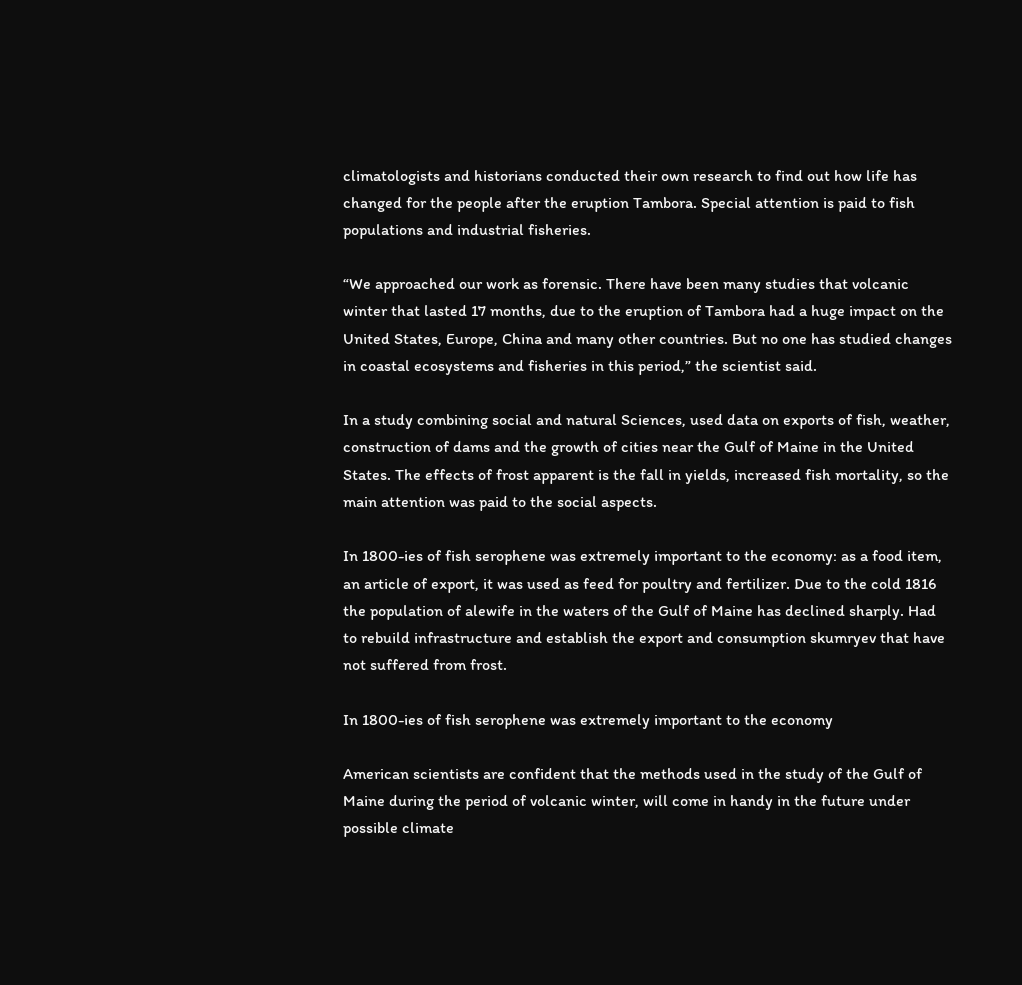climatologists and historians conducted their own research to find out how life has changed for the people after the eruption Tambora. Special attention is paid to fish populations and industrial fisheries.

“We approached our work as forensic. There have been many studies that volcanic winter that lasted 17 months, due to the eruption of Tambora had a huge impact on the United States, Europe, China and many other countries. But no one has studied changes in coastal ecosystems and fisheries in this period,” the scientist said.

In a study combining social and natural Sciences, used data on exports of fish, weather, construction of dams and the growth of cities near the Gulf of Maine in the United States. The effects of frost apparent is the fall in yields, increased fish mortality, so the main attention was paid to the social aspects.

In 1800-ies of fish serophene was extremely important to the economy: as a food item, an article of export, it was used as feed for poultry and fertilizer. Due to the cold 1816 the population of alewife in the waters of the Gulf of Maine has declined sharply. Had to rebuild infrastructure and establish the export and consumption skumryev that have not suffered from frost.

In 1800-ies of fish serophene was extremely important to the economy

American scientists are confident that the methods used in the study of the Gulf of Maine during the period of volcanic winter, will come in handy in the future under possible climate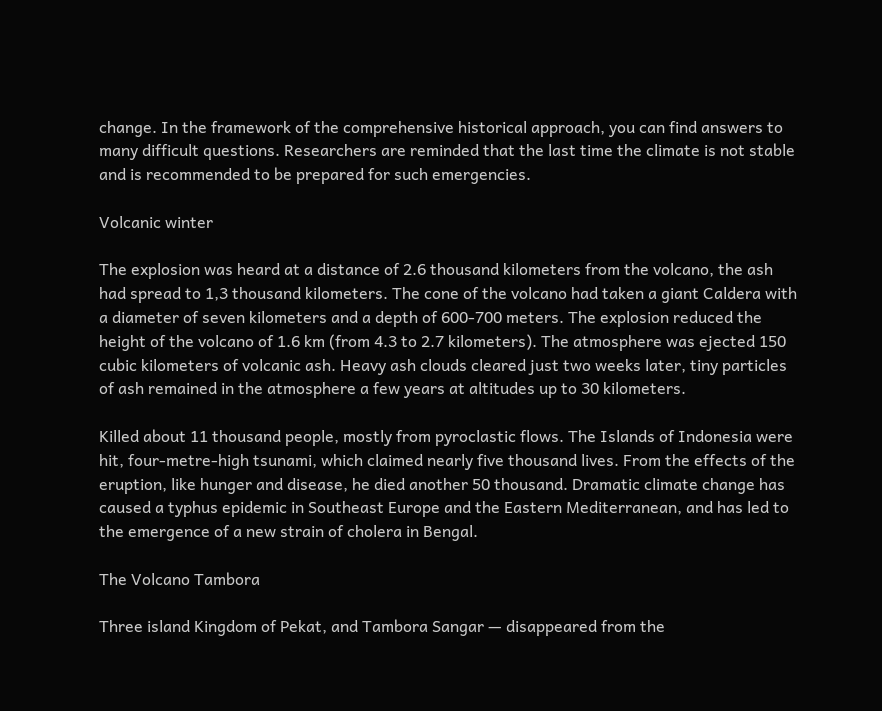change. In the framework of the comprehensive historical approach, you can find answers to many difficult questions. Researchers are reminded that the last time the climate is not stable and is recommended to be prepared for such emergencies.

Volcanic winter

The explosion was heard at a distance of 2.6 thousand kilometers from the volcano, the ash had spread to 1,3 thousand kilometers. The cone of the volcano had taken a giant Caldera with a diameter of seven kilometers and a depth of 600-700 meters. The explosion reduced the height of the volcano of 1.6 km (from 4.3 to 2.7 kilometers). The atmosphere was ejected 150 cubic kilometers of volcanic ash. Heavy ash clouds cleared just two weeks later, tiny particles of ash remained in the atmosphere a few years at altitudes up to 30 kilometers.

Killed about 11 thousand people, mostly from pyroclastic flows. The Islands of Indonesia were hit, four-metre-high tsunami, which claimed nearly five thousand lives. From the effects of the eruption, like hunger and disease, he died another 50 thousand. Dramatic climate change has caused a typhus epidemic in Southeast Europe and the Eastern Mediterranean, and has led to the emergence of a new strain of cholera in Bengal.

The Volcano Tambora

Three island Kingdom of Pekat, and Tambora Sangar — disappeared from the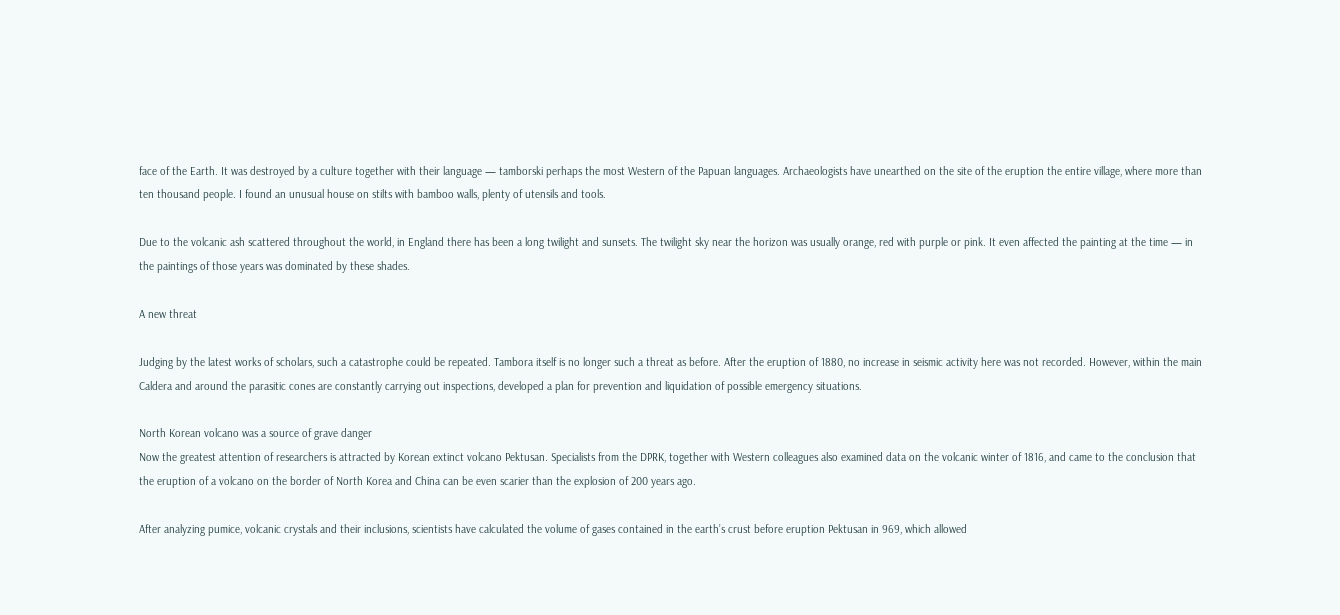face of the Earth. It was destroyed by a culture together with their language — tamborski perhaps the most Western of the Papuan languages. Archaeologists have unearthed on the site of the eruption the entire village, where more than ten thousand people. I found an unusual house on stilts with bamboo walls, plenty of utensils and tools.

Due to the volcanic ash scattered throughout the world, in England there has been a long twilight and sunsets. The twilight sky near the horizon was usually orange, red with purple or pink. It even affected the painting at the time — in the paintings of those years was dominated by these shades.

A new threat

Judging by the latest works of scholars, such a catastrophe could be repeated. Tambora itself is no longer such a threat as before. After the eruption of 1880, no increase in seismic activity here was not recorded. However, within the main Caldera and around the parasitic cones are constantly carrying out inspections, developed a plan for prevention and liquidation of possible emergency situations.

North Korean volcano was a source of grave danger
Now the greatest attention of researchers is attracted by Korean extinct volcano Pektusan. Specialists from the DPRK, together with Western colleagues also examined data on the volcanic winter of 1816, and came to the conclusion that the eruption of a volcano on the border of North Korea and China can be even scarier than the explosion of 200 years ago.

After analyzing pumice, volcanic crystals and their inclusions, scientists have calculated the volume of gases contained in the earth’s crust before eruption Pektusan in 969, which allowed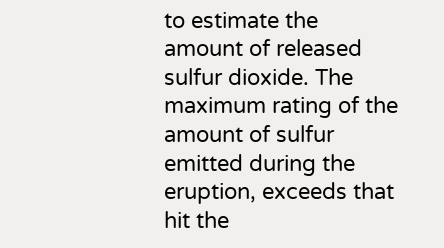to estimate the amount of released sulfur dioxide. The maximum rating of the amount of sulfur emitted during the eruption, exceeds that hit the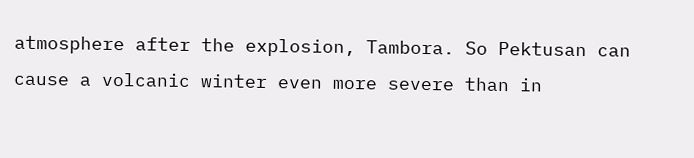atmosphere after the explosion, Tambora. So Pektusan can cause a volcanic winter even more severe than in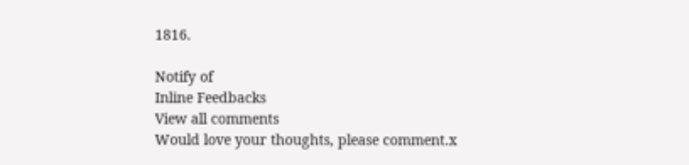1816.

Notify of
Inline Feedbacks
View all comments
Would love your thoughts, please comment.x